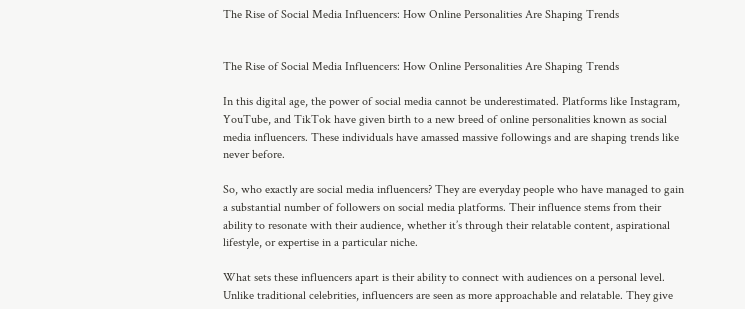The Rise of Social Media Influencers: How Online Personalities Are Shaping Trends


The Rise of Social Media Influencers: How Online Personalities Are Shaping Trends

In this digital age, the power of social media cannot be underestimated. Platforms like Instagram, YouTube, and TikTok have given birth to a new breed of online personalities known as social media influencers. These individuals have amassed massive followings and are shaping trends like never before.

So, who exactly are social media influencers? They are everyday people who have managed to gain a substantial number of followers on social media platforms. Their influence stems from their ability to resonate with their audience, whether it’s through their relatable content, aspirational lifestyle, or expertise in a particular niche.

What sets these influencers apart is their ability to connect with audiences on a personal level. Unlike traditional celebrities, influencers are seen as more approachable and relatable. They give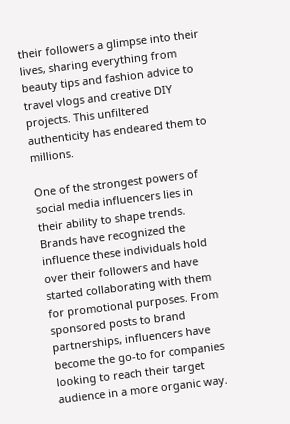their followers a glimpse into their lives, sharing everything from beauty tips and fashion advice to travel vlogs and creative DIY projects. This unfiltered authenticity has endeared them to millions.

One of the strongest powers of social media influencers lies in their ability to shape trends. Brands have recognized the influence these individuals hold over their followers and have started collaborating with them for promotional purposes. From sponsored posts to brand partnerships, influencers have become the go-to for companies looking to reach their target audience in a more organic way.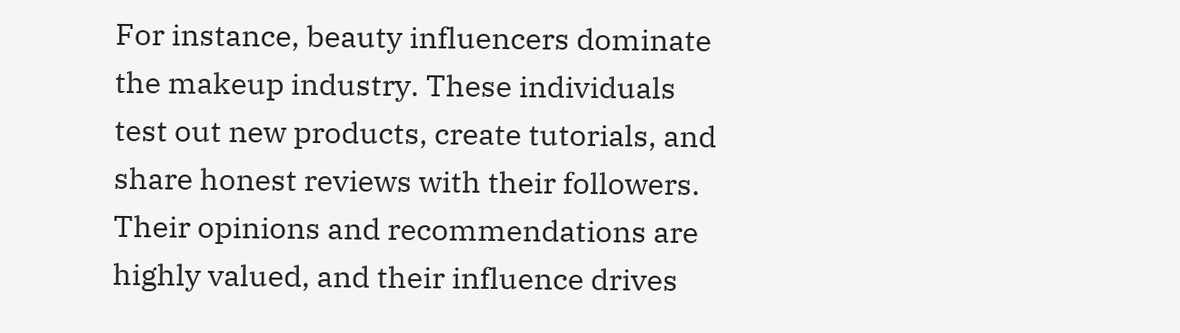For instance, beauty influencers dominate the makeup industry. These individuals test out new products, create tutorials, and share honest reviews with their followers. Their opinions and recommendations are highly valued, and their influence drives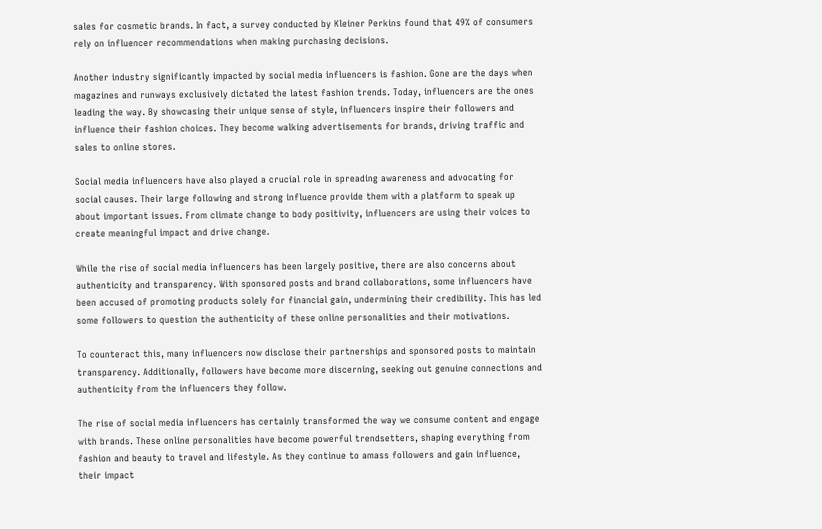sales for cosmetic brands. In fact, a survey conducted by Kleiner Perkins found that 49% of consumers rely on influencer recommendations when making purchasing decisions.

Another industry significantly impacted by social media influencers is fashion. Gone are the days when magazines and runways exclusively dictated the latest fashion trends. Today, influencers are the ones leading the way. By showcasing their unique sense of style, influencers inspire their followers and influence their fashion choices. They become walking advertisements for brands, driving traffic and sales to online stores.

Social media influencers have also played a crucial role in spreading awareness and advocating for social causes. Their large following and strong influence provide them with a platform to speak up about important issues. From climate change to body positivity, influencers are using their voices to create meaningful impact and drive change.

While the rise of social media influencers has been largely positive, there are also concerns about authenticity and transparency. With sponsored posts and brand collaborations, some influencers have been accused of promoting products solely for financial gain, undermining their credibility. This has led some followers to question the authenticity of these online personalities and their motivations.

To counteract this, many influencers now disclose their partnerships and sponsored posts to maintain transparency. Additionally, followers have become more discerning, seeking out genuine connections and authenticity from the influencers they follow.

The rise of social media influencers has certainly transformed the way we consume content and engage with brands. These online personalities have become powerful trendsetters, shaping everything from fashion and beauty to travel and lifestyle. As they continue to amass followers and gain influence, their impact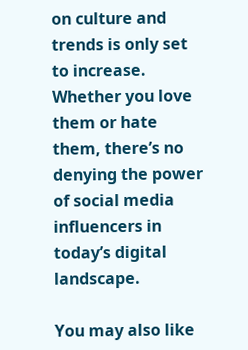on culture and trends is only set to increase. Whether you love them or hate them, there’s no denying the power of social media influencers in today’s digital landscape.

You may also like